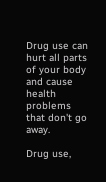Drug use can hurt all parts of your body and cause health problems that don't go away.

Drug use,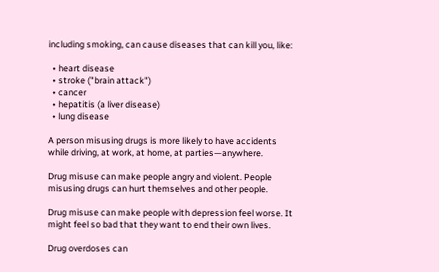including smoking, can cause diseases that can kill you, like:

  • heart disease
  • stroke ("brain attack")
  • cancer
  • hepatitis (a liver disease)
  • lung disease

A person misusing drugs is more likely to have accidents while driving, at work, at home, at parties—anywhere.

Drug misuse can make people angry and violent. People misusing drugs can hurt themselves and other people.

Drug misuse can make people with depression feel worse. It might feel so bad that they want to end their own lives.

Drug overdoses can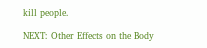kill people.

NEXT: Other Effects on the Body